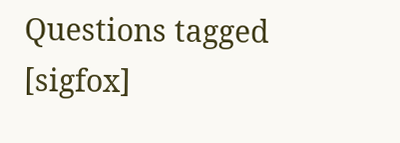Questions tagged [sigfox]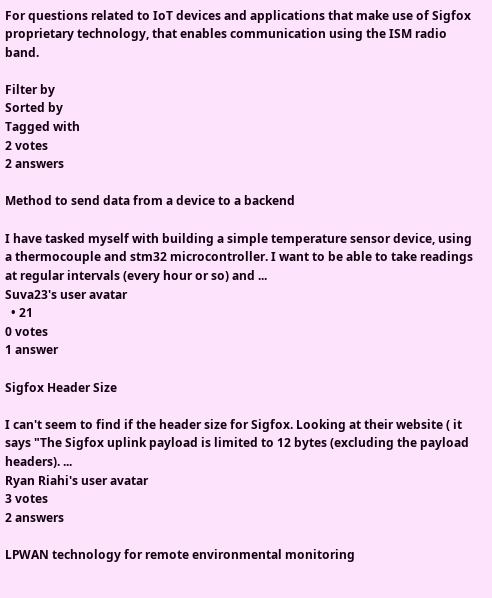For questions related to IoT devices and applications that make use of Sigfox proprietary technology, that enables communication using the ISM radio band.

Filter by
Sorted by
Tagged with
2 votes
2 answers

Method to send data from a device to a backend

I have tasked myself with building a simple temperature sensor device, using a thermocouple and stm32 microcontroller. I want to be able to take readings at regular intervals (every hour or so) and ...
Suva23's user avatar
  • 21
0 votes
1 answer

Sigfox Header Size

I can't seem to find if the header size for Sigfox. Looking at their website ( it says "The Sigfox uplink payload is limited to 12 bytes (excluding the payload headers). ...
Ryan Riahi's user avatar
3 votes
2 answers

LPWAN technology for remote environmental monitoring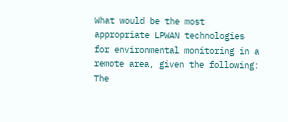What would be the most appropriate LPWAN technologies for environmental monitoring in a remote area, given the following: The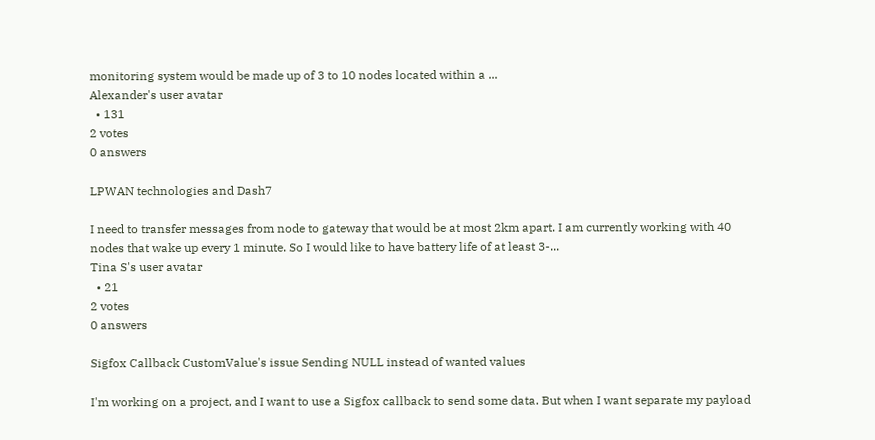monitoring system would be made up of 3 to 10 nodes located within a ...
Alexander's user avatar
  • 131
2 votes
0 answers

LPWAN technologies and Dash7

I need to transfer messages from node to gateway that would be at most 2km apart. I am currently working with 40 nodes that wake up every 1 minute. So I would like to have battery life of at least 3-...
Tina S's user avatar
  • 21
2 votes
0 answers

Sigfox Callback CustomValue's issue Sending NULL instead of wanted values

I'm working on a project, and I want to use a Sigfox callback to send some data. But when I want separate my payload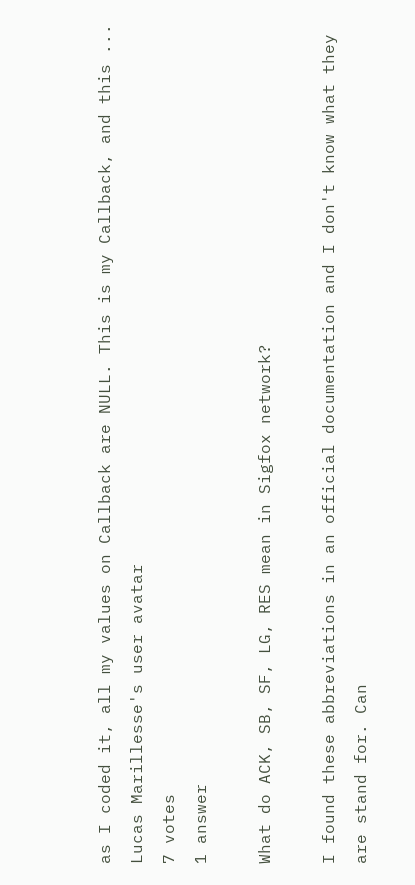as I coded it, all my values on Callback are NULL. This is my Callback, and this ...
Lucas Marillesse's user avatar
7 votes
1 answer

What do ACK, SB, SF, LG, RES mean in Sigfox network?

I found these abbreviations in an official documentation and I don't know what they are stand for. Can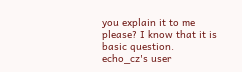you explain it to me please? I know that it is basic question.
echo_cz's user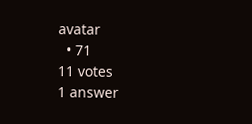avatar
  • 71
11 votes
1 answer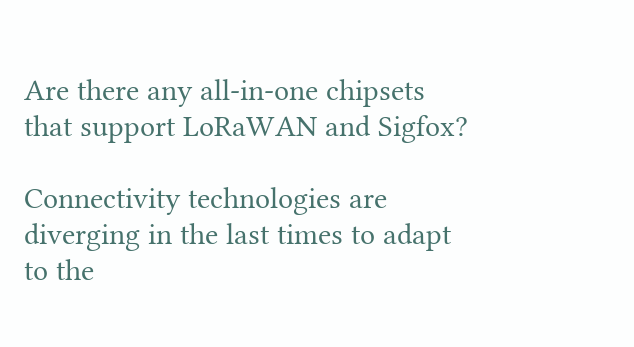Are there any all-in-one chipsets that support LoRaWAN and Sigfox?

Connectivity technologies are diverging in the last times to adapt to the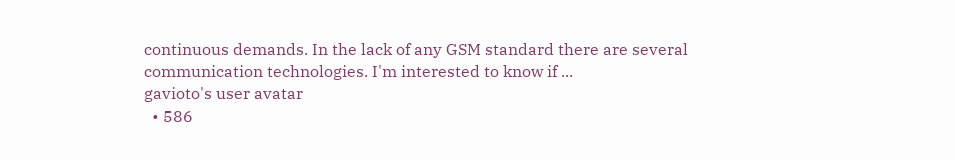continuous demands. In the lack of any GSM standard there are several communication technologies. I'm interested to know if ...
gavioto's user avatar
  • 586